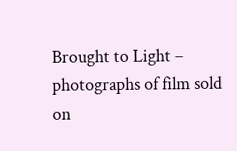Brought to Light – photographs of film sold on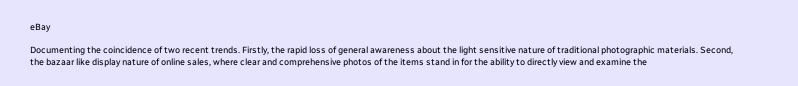eBay

Documenting the coincidence of two recent trends. Firstly, the rapid loss of general awareness about the light sensitive nature of traditional photographic materials. Second, the bazaar like display nature of online sales, where clear and comprehensive photos of the items stand in for the ability to directly view and examine the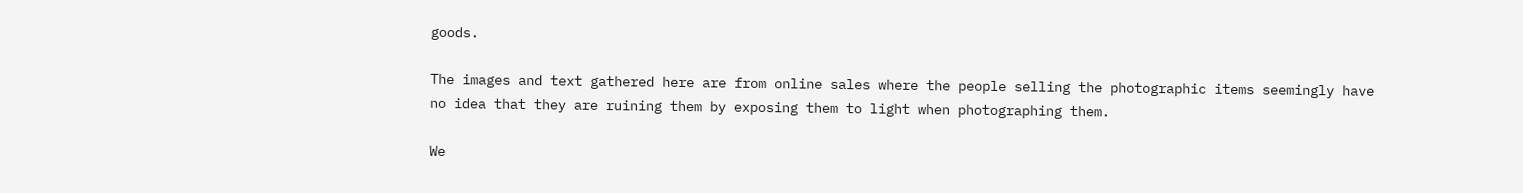goods.

The images and text gathered here are from online sales where the people selling the photographic items seemingly have no idea that they are ruining them by exposing them to light when photographing them.

We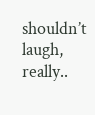shouldn’t laugh, really..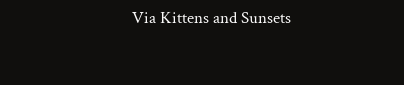Via Kittens and Sunsets